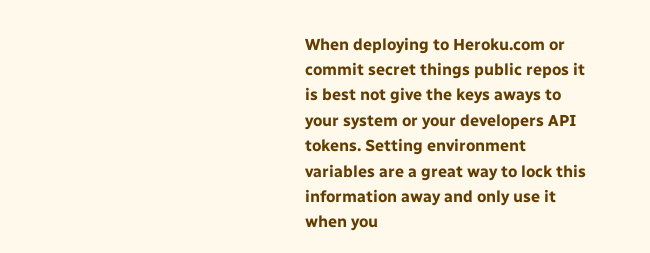When deploying to Heroku.com or commit secret things public repos it is best not give the keys aways to your system or your developers API tokens. Setting environment variables are a great way to lock this information away and only use it when you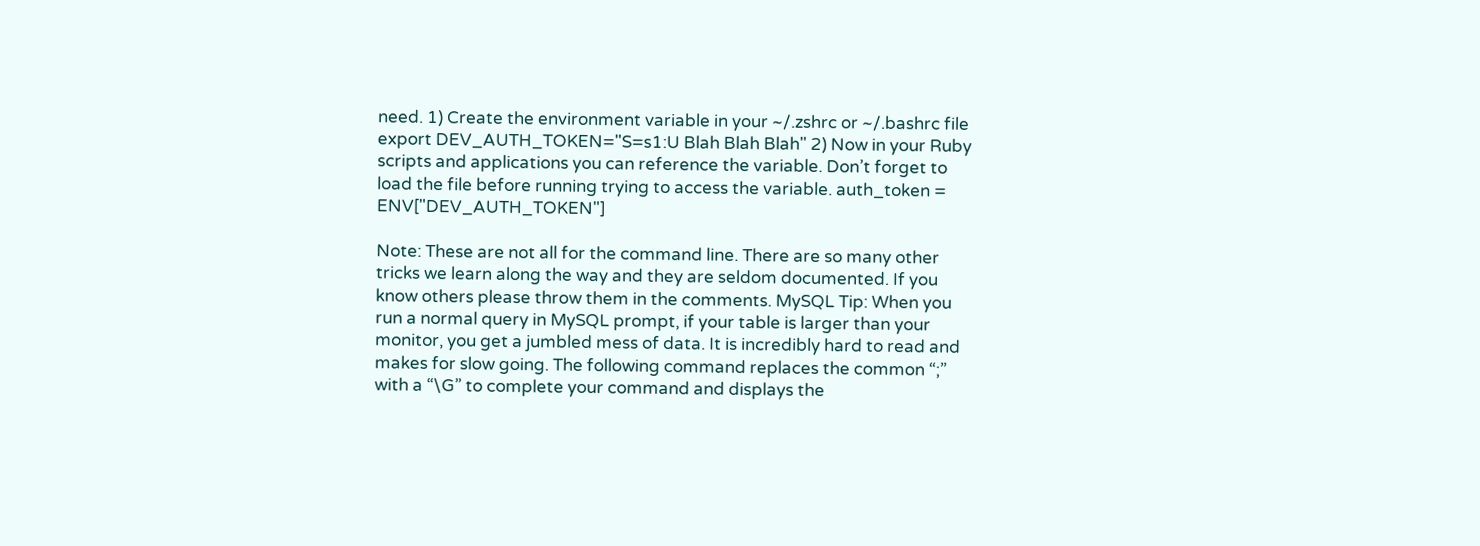need. 1) Create the environment variable in your ~/.zshrc or ~/.bashrc file export DEV_AUTH_TOKEN="S=s1:U Blah Blah Blah" 2) Now in your Ruby scripts and applications you can reference the variable. Don’t forget to load the file before running trying to access the variable. auth_token = ENV["DEV_AUTH_TOKEN"]

Note: These are not all for the command line. There are so many other tricks we learn along the way and they are seldom documented. If you know others please throw them in the comments. MySQL Tip: When you run a normal query in MySQL prompt, if your table is larger than your monitor, you get a jumbled mess of data. It is incredibly hard to read and makes for slow going. The following command replaces the common “;” with a “\G” to complete your command and displays the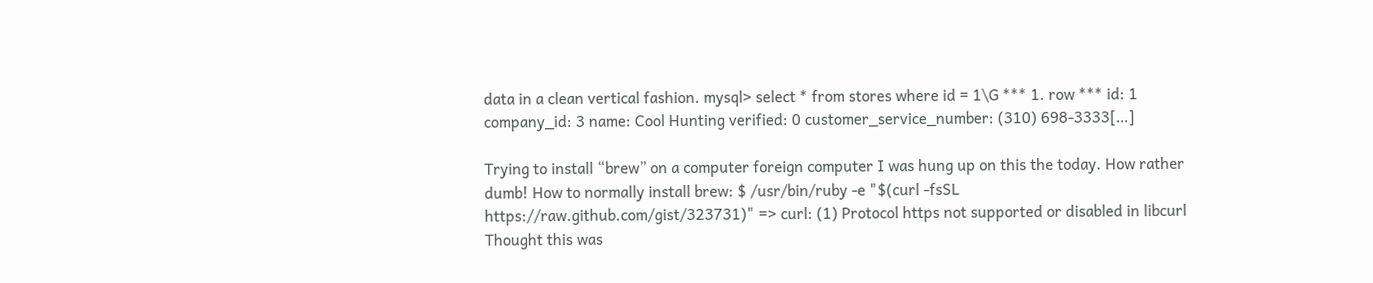data in a clean vertical fashion. mysql> select * from stores where id = 1\G *** 1. row *** id: 1 company_id: 3 name: Cool Hunting verified: 0 customer_service_number: (310) 698-3333[…]

Trying to install “brew” on a computer foreign computer I was hung up on this the today. How rather dumb! How to normally install brew: $ /usr/bin/ruby -e "$(curl -fsSL https://raw.github.com/gist/323731)" => curl: (1) Protocol https not supported or disabled in libcurl Thought this was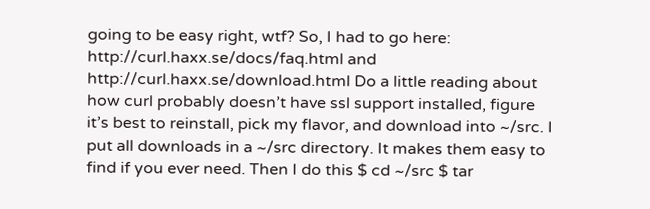going to be easy right, wtf? So, I had to go here: http://curl.haxx.se/docs/faq.html and http://curl.haxx.se/download.html Do a little reading about how curl probably doesn’t have ssl support installed, figure it’s best to reinstall, pick my flavor, and download into ~/src. I put all downloads in a ~/src directory. It makes them easy to find if you ever need. Then I do this $ cd ~/src $ tar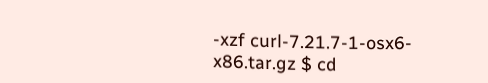-xzf curl-7.21.7-1-osx6-x86.tar.gz $ cd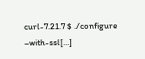curl-7.21.7 $ ./configure –with-ssl[…]